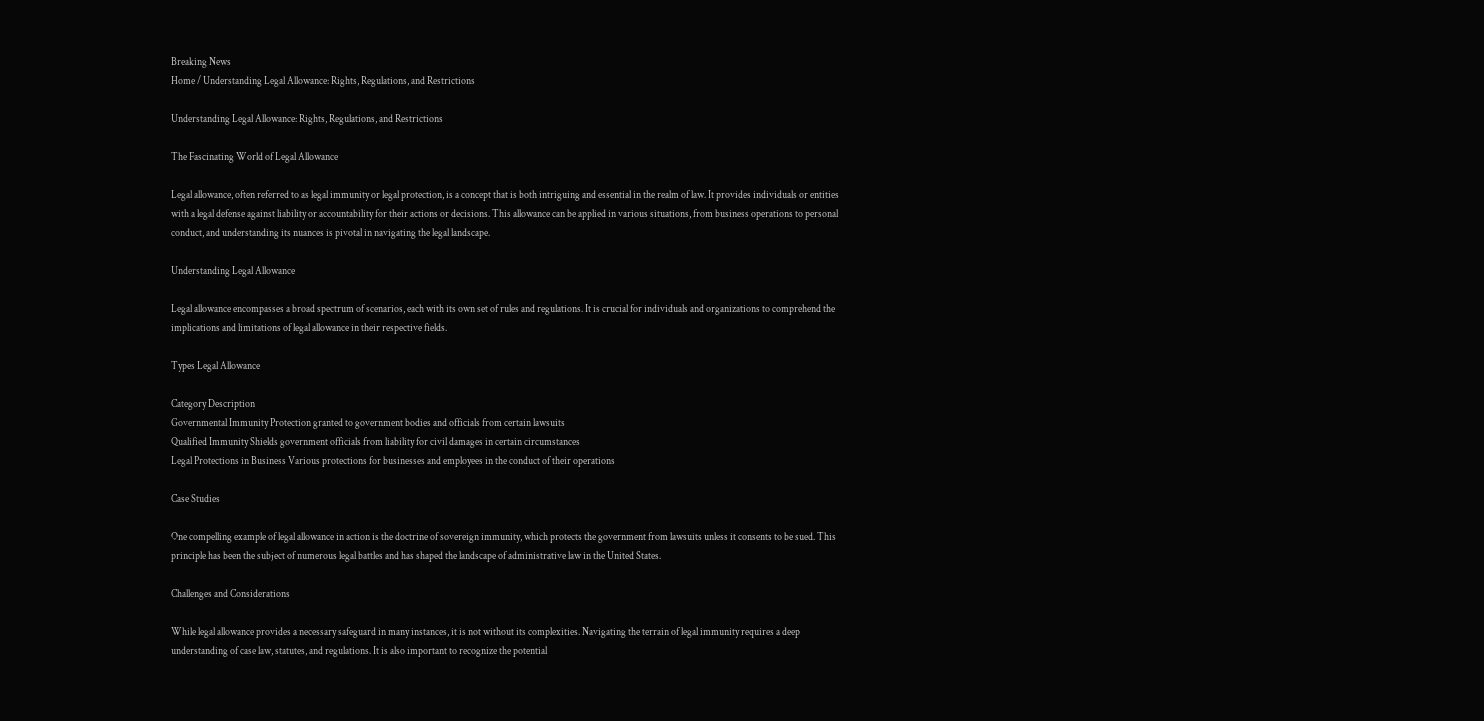Breaking News
Home / Understanding Legal Allowance: Rights, Regulations, and Restrictions

Understanding Legal Allowance: Rights, Regulations, and Restrictions

The Fascinating World of Legal Allowance

Legal allowance, often referred to as legal immunity or legal protection, is a concept that is both intriguing and essential in the realm of law. It provides individuals or entities with a legal defense against liability or accountability for their actions or decisions. This allowance can be applied in various situations, from business operations to personal conduct, and understanding its nuances is pivotal in navigating the legal landscape.

Understanding Legal Allowance

Legal allowance encompasses a broad spectrum of scenarios, each with its own set of rules and regulations. It is crucial for individuals and organizations to comprehend the implications and limitations of legal allowance in their respective fields.

Types Legal Allowance

Category Description
Governmental Immunity Protection granted to government bodies and officials from certain lawsuits
Qualified Immunity Shields government officials from liability for civil damages in certain circumstances
Legal Protections in Business Various protections for businesses and employees in the conduct of their operations

Case Studies

One compelling example of legal allowance in action is the doctrine of sovereign immunity, which protects the government from lawsuits unless it consents to be sued. This principle has been the subject of numerous legal battles and has shaped the landscape of administrative law in the United States.

Challenges and Considerations

While legal allowance provides a necessary safeguard in many instances, it is not without its complexities. Navigating the terrain of legal immunity requires a deep understanding of case law, statutes, and regulations. It is also important to recognize the potential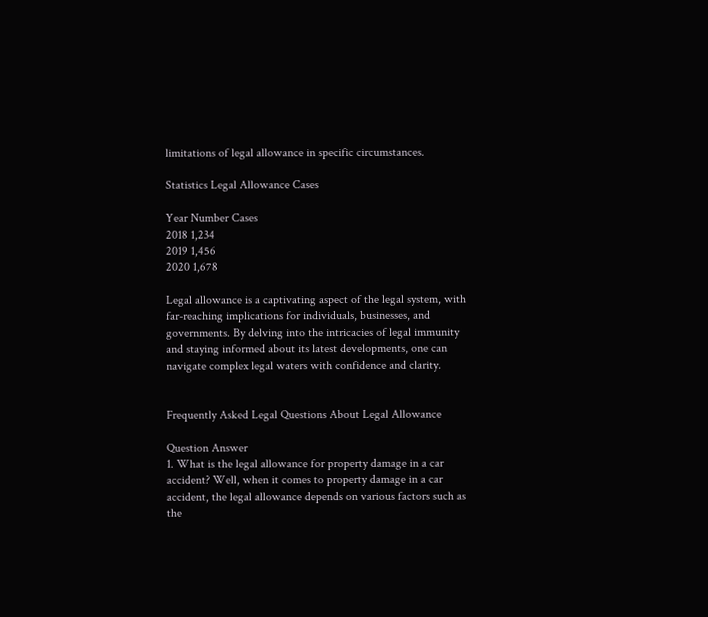limitations of legal allowance in specific circumstances.

Statistics Legal Allowance Cases

Year Number Cases
2018 1,234
2019 1,456
2020 1,678

Legal allowance is a captivating aspect of the legal system, with far-reaching implications for individuals, businesses, and governments. By delving into the intricacies of legal immunity and staying informed about its latest developments, one can navigate complex legal waters with confidence and clarity.


Frequently Asked Legal Questions About Legal Allowance

Question Answer
1. What is the legal allowance for property damage in a car accident? Well, when it comes to property damage in a car accident, the legal allowance depends on various factors such as the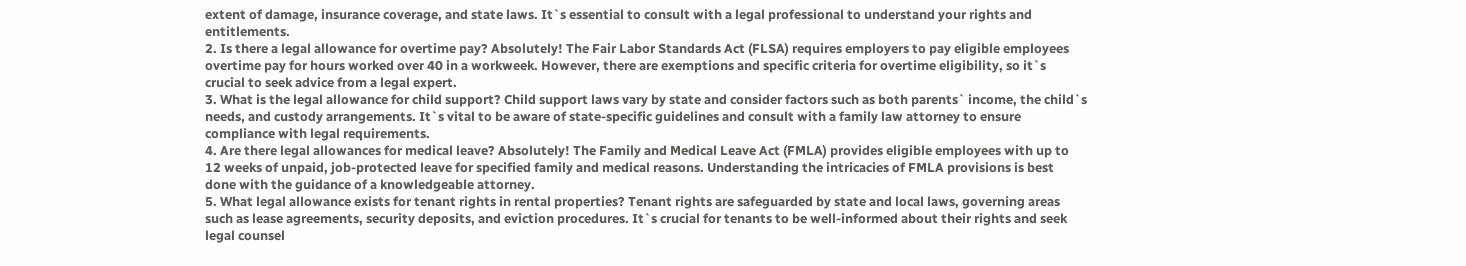extent of damage, insurance coverage, and state laws. It`s essential to consult with a legal professional to understand your rights and entitlements.
2. Is there a legal allowance for overtime pay? Absolutely! The Fair Labor Standards Act (FLSA) requires employers to pay eligible employees overtime pay for hours worked over 40 in a workweek. However, there are exemptions and specific criteria for overtime eligibility, so it`s crucial to seek advice from a legal expert.
3. What is the legal allowance for child support? Child support laws vary by state and consider factors such as both parents` income, the child`s needs, and custody arrangements. It`s vital to be aware of state-specific guidelines and consult with a family law attorney to ensure compliance with legal requirements.
4. Are there legal allowances for medical leave? Absolutely! The Family and Medical Leave Act (FMLA) provides eligible employees with up to 12 weeks of unpaid, job-protected leave for specified family and medical reasons. Understanding the intricacies of FMLA provisions is best done with the guidance of a knowledgeable attorney.
5. What legal allowance exists for tenant rights in rental properties? Tenant rights are safeguarded by state and local laws, governing areas such as lease agreements, security deposits, and eviction procedures. It`s crucial for tenants to be well-informed about their rights and seek legal counsel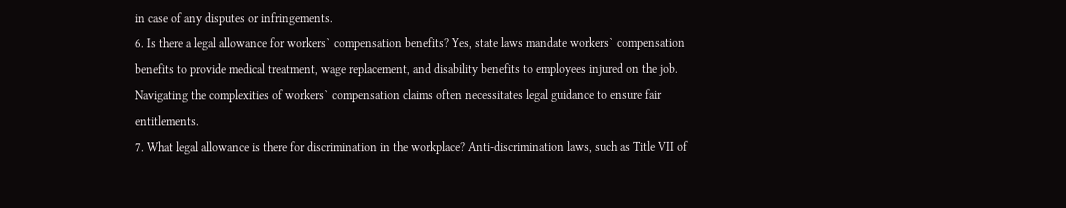in case of any disputes or infringements.
6. Is there a legal allowance for workers` compensation benefits? Yes, state laws mandate workers` compensation benefits to provide medical treatment, wage replacement, and disability benefits to employees injured on the job. Navigating the complexities of workers` compensation claims often necessitates legal guidance to ensure fair entitlements.
7. What legal allowance is there for discrimination in the workplace? Anti-discrimination laws, such as Title VII of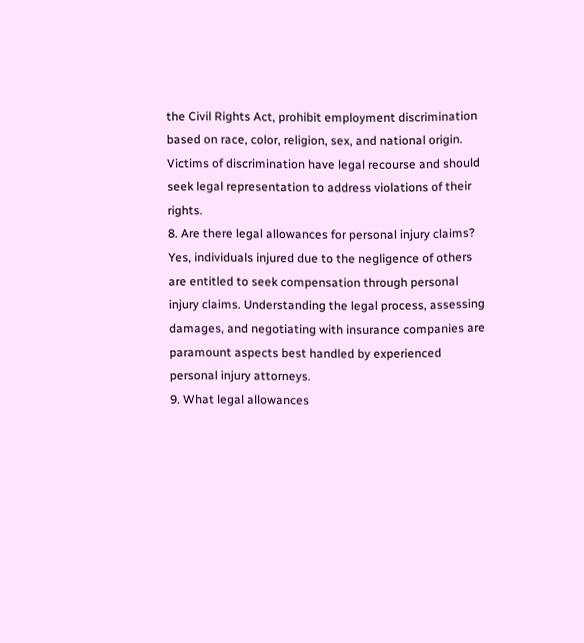the Civil Rights Act, prohibit employment discrimination based on race, color, religion, sex, and national origin. Victims of discrimination have legal recourse and should seek legal representation to address violations of their rights.
8. Are there legal allowances for personal injury claims? Yes, individuals injured due to the negligence of others are entitled to seek compensation through personal injury claims. Understanding the legal process, assessing damages, and negotiating with insurance companies are paramount aspects best handled by experienced personal injury attorneys.
9. What legal allowances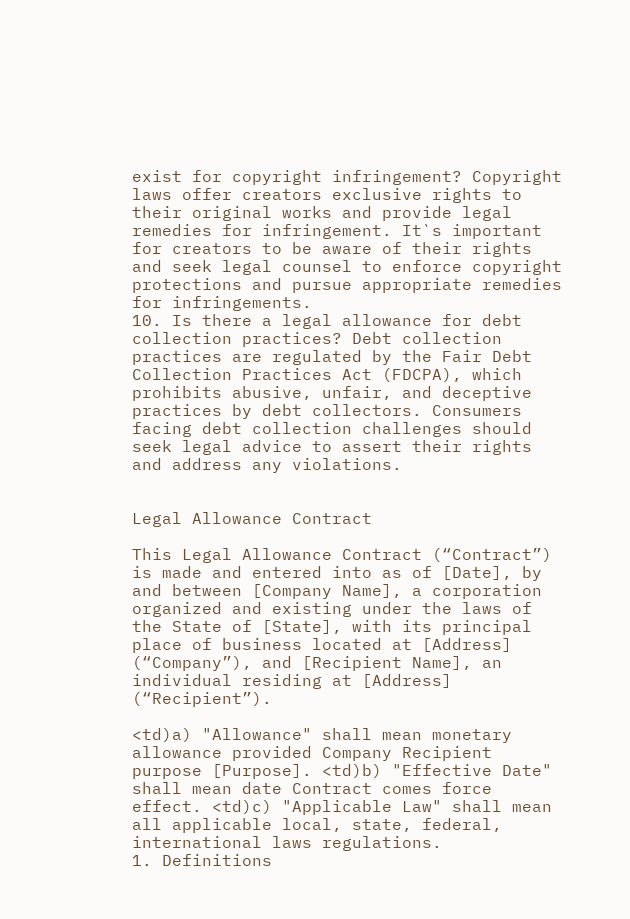exist for copyright infringement? Copyright laws offer creators exclusive rights to their original works and provide legal remedies for infringement. It`s important for creators to be aware of their rights and seek legal counsel to enforce copyright protections and pursue appropriate remedies for infringements.
10. Is there a legal allowance for debt collection practices? Debt collection practices are regulated by the Fair Debt Collection Practices Act (FDCPA), which prohibits abusive, unfair, and deceptive practices by debt collectors. Consumers facing debt collection challenges should seek legal advice to assert their rights and address any violations.


Legal Allowance Contract

This Legal Allowance Contract (“Contract”) is made and entered into as of [Date], by and between [Company Name], a corporation organized and existing under the laws of the State of [State], with its principal place of business located at [Address] (“Company”), and [Recipient Name], an individual residing at [Address] (“Recipient”).

<td)a) "Allowance" shall mean monetary allowance provided Company Recipient purpose [Purpose]. <td)b) "Effective Date" shall mean date Contract comes force effect. <td)c) "Applicable Law" shall mean all applicable local, state, federal, international laws regulations.
1. Definitions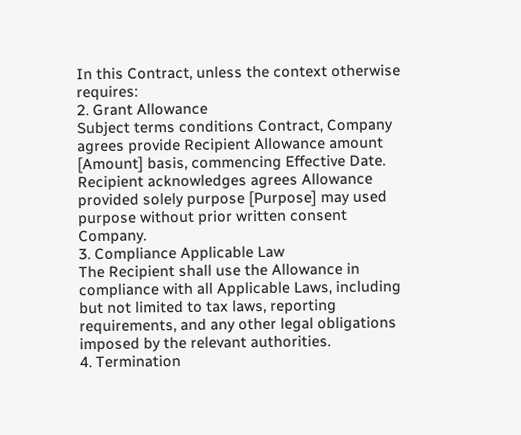In this Contract, unless the context otherwise requires:
2. Grant Allowance
Subject terms conditions Contract, Company agrees provide Recipient Allowance amount [Amount] basis, commencing Effective Date.
Recipient acknowledges agrees Allowance provided solely purpose [Purpose] may used purpose without prior written consent Company.
3. Compliance Applicable Law
The Recipient shall use the Allowance in compliance with all Applicable Laws, including but not limited to tax laws, reporting requirements, and any other legal obligations imposed by the relevant authorities.
4. Termination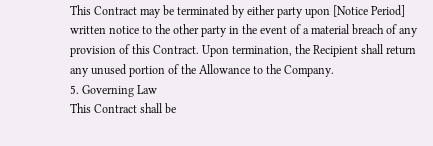This Contract may be terminated by either party upon [Notice Period] written notice to the other party in the event of a material breach of any provision of this Contract. Upon termination, the Recipient shall return any unused portion of the Allowance to the Company.
5. Governing Law
This Contract shall be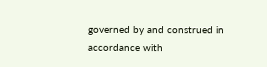governed by and construed in accordance with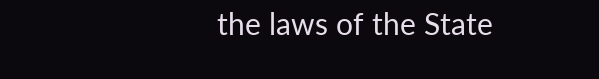the laws of the State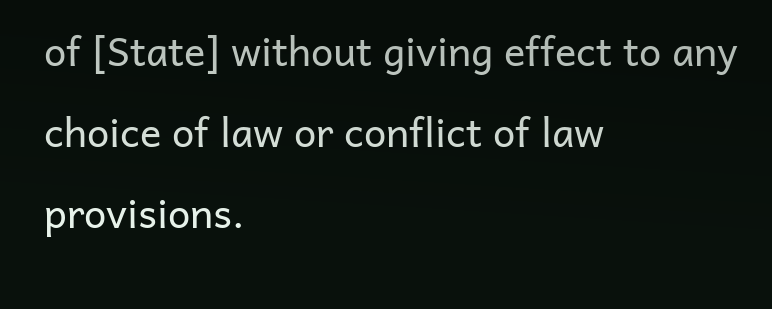of [State] without giving effect to any choice of law or conflict of law provisions.